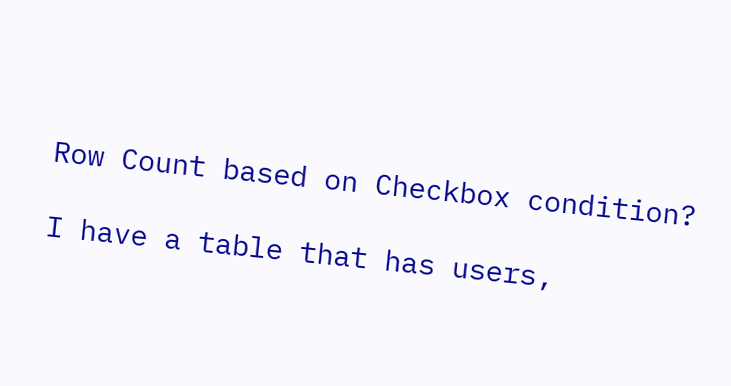Row Count based on Checkbox condition?

I have a table that has users,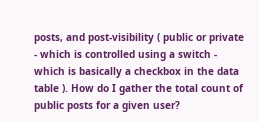posts, and post-visibility ( public or private - which is controlled using a switch - which is basically a checkbox in the data table ). How do I gather the total count of public posts for a given user?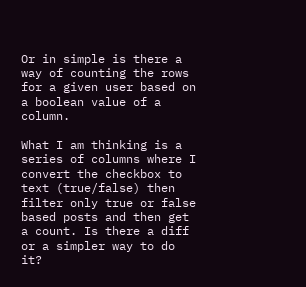Or in simple is there a way of counting the rows for a given user based on a boolean value of a column.

What I am thinking is a series of columns where I convert the checkbox to text (true/false) then filter only true or false based posts and then get a count. Is there a diff or a simpler way to do it?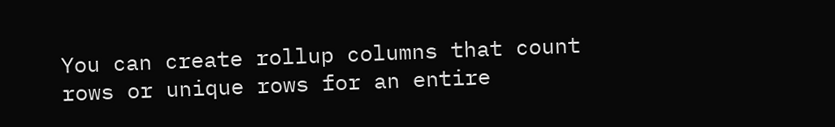You can create rollup columns that count rows or unique rows for an entire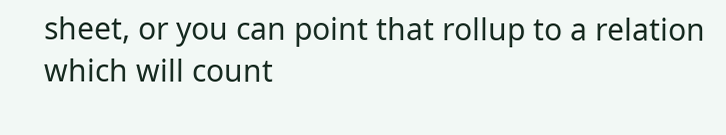sheet, or you can point that rollup to a relation which will count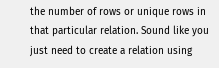the number of rows or unique rows in that particular relation. Sound like you just need to create a relation using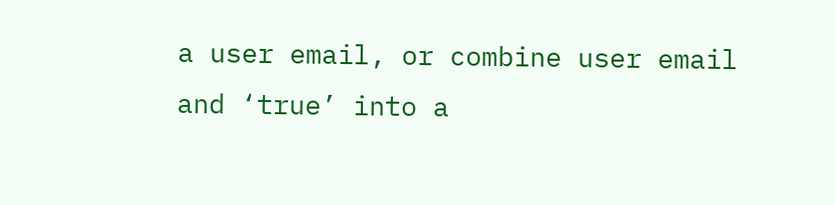a user email, or combine user email and ‘true’ into a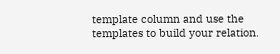template column and use the templates to build your relation.